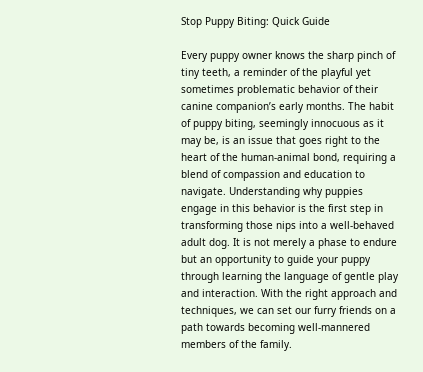Stop Puppy Biting: Quick Guide

Every puppy owner knows the sharp pinch of tiny teeth, a reminder of the playful yet sometimes problematic behavior of their canine companion’s early months. The habit of puppy biting, seemingly innocuous as it may be, is an issue that goes right to the heart of the human-animal bond, requiring a blend of compassion and education to navigate. Understanding why puppies engage in this behavior is the first step in transforming those nips into a well-behaved adult dog. It is not merely a phase to endure but an opportunity to guide your puppy through learning the language of gentle play and interaction. With the right approach and techniques, we can set our furry friends on a path towards becoming well-mannered members of the family.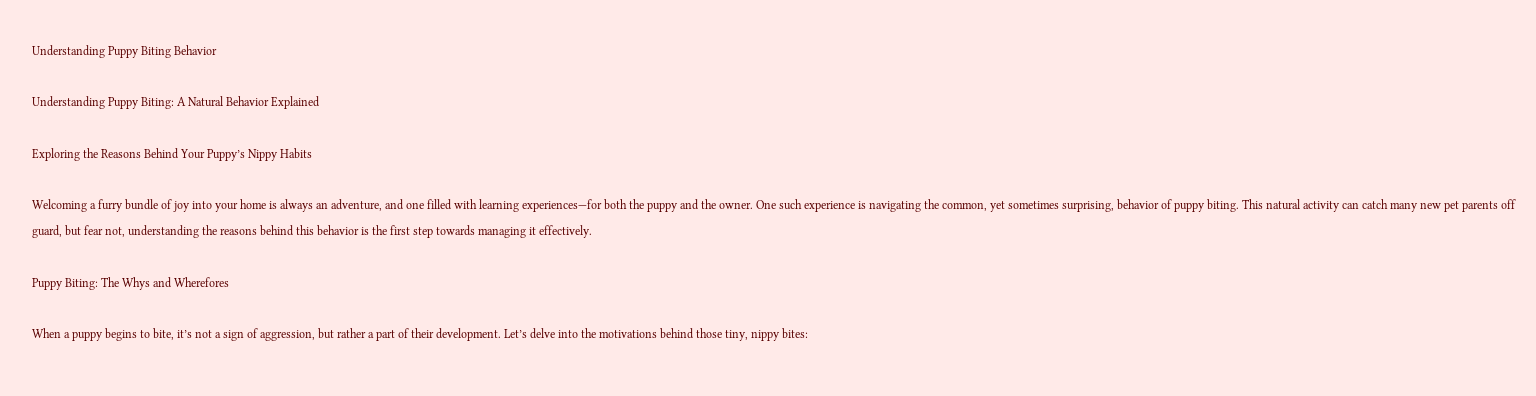Understanding Puppy Biting Behavior

Understanding Puppy Biting: A Natural Behavior Explained

Exploring the Reasons Behind Your Puppy’s Nippy Habits

Welcoming a furry bundle of joy into your home is always an adventure, and one filled with learning experiences—for both the puppy and the owner. One such experience is navigating the common, yet sometimes surprising, behavior of puppy biting. This natural activity can catch many new pet parents off guard, but fear not, understanding the reasons behind this behavior is the first step towards managing it effectively.

Puppy Biting: The Whys and Wherefores

When a puppy begins to bite, it’s not a sign of aggression, but rather a part of their development. Let’s delve into the motivations behind those tiny, nippy bites: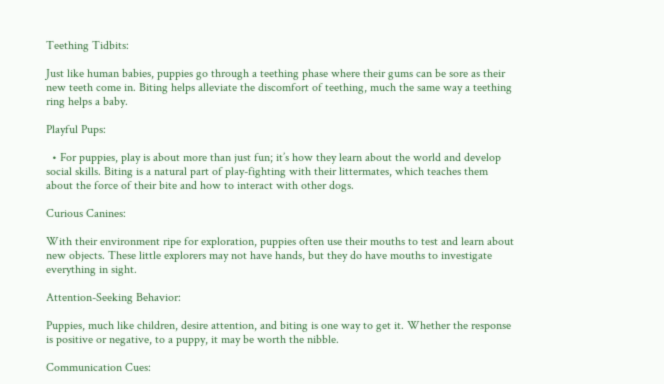Teething Tidbits:

Just like human babies, puppies go through a teething phase where their gums can be sore as their new teeth come in. Biting helps alleviate the discomfort of teething, much the same way a teething ring helps a baby.

Playful Pups:

  • For puppies, play is about more than just fun; it’s how they learn about the world and develop social skills. Biting is a natural part of play-fighting with their littermates, which teaches them about the force of their bite and how to interact with other dogs.

Curious Canines:

With their environment ripe for exploration, puppies often use their mouths to test and learn about new objects. These little explorers may not have hands, but they do have mouths to investigate everything in sight.

Attention-Seeking Behavior:

Puppies, much like children, desire attention, and biting is one way to get it. Whether the response is positive or negative, to a puppy, it may be worth the nibble.

Communication Cues: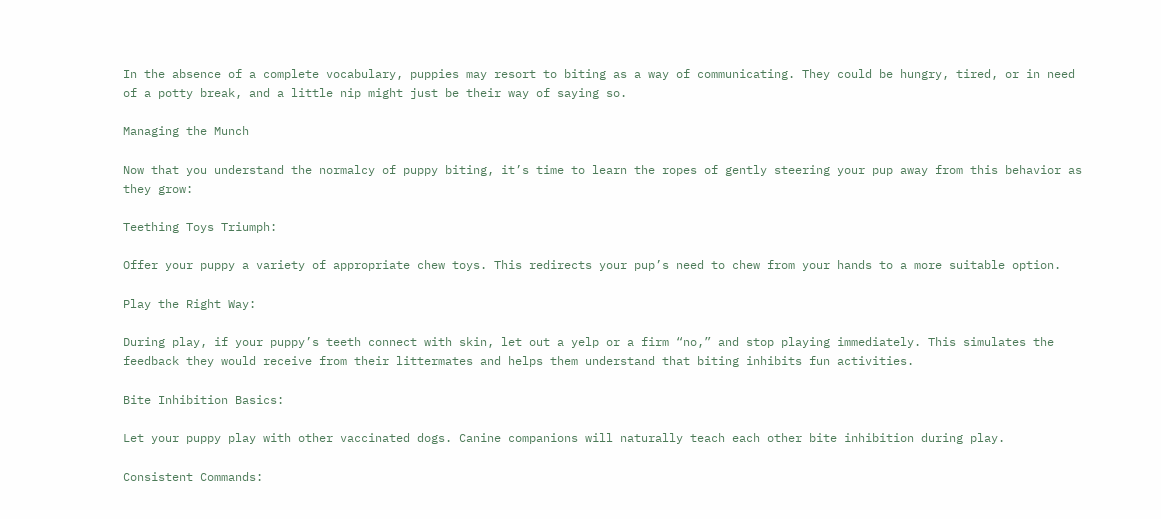In the absence of a complete vocabulary, puppies may resort to biting as a way of communicating. They could be hungry, tired, or in need of a potty break, and a little nip might just be their way of saying so.

Managing the Munch

Now that you understand the normalcy of puppy biting, it’s time to learn the ropes of gently steering your pup away from this behavior as they grow:

Teething Toys Triumph:

Offer your puppy a variety of appropriate chew toys. This redirects your pup’s need to chew from your hands to a more suitable option.

Play the Right Way:

During play, if your puppy’s teeth connect with skin, let out a yelp or a firm “no,” and stop playing immediately. This simulates the feedback they would receive from their littermates and helps them understand that biting inhibits fun activities.

Bite Inhibition Basics:

Let your puppy play with other vaccinated dogs. Canine companions will naturally teach each other bite inhibition during play.

Consistent Commands: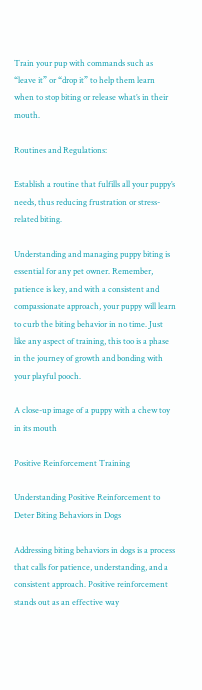Train your pup with commands such as “leave it” or “drop it” to help them learn when to stop biting or release what’s in their mouth.

Routines and Regulations:

Establish a routine that fulfills all your puppy’s needs, thus reducing frustration or stress-related biting.

Understanding and managing puppy biting is essential for any pet owner. Remember, patience is key, and with a consistent and compassionate approach, your puppy will learn to curb the biting behavior in no time. Just like any aspect of training, this too is a phase in the journey of growth and bonding with your playful pooch.

A close-up image of a puppy with a chew toy in its mouth

Positive Reinforcement Training

Understanding Positive Reinforcement to Deter Biting Behaviors in Dogs

Addressing biting behaviors in dogs is a process that calls for patience, understanding, and a consistent approach. Positive reinforcement stands out as an effective way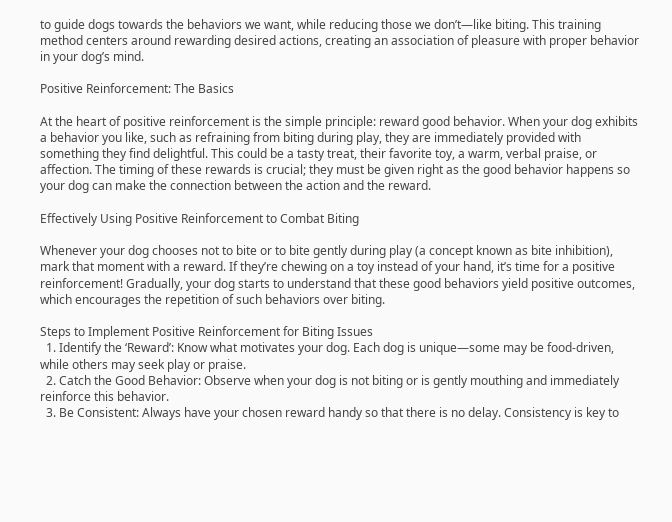to guide dogs towards the behaviors we want, while reducing those we don’t—like biting. This training method centers around rewarding desired actions, creating an association of pleasure with proper behavior in your dog’s mind.

Positive Reinforcement: The Basics

At the heart of positive reinforcement is the simple principle: reward good behavior. When your dog exhibits a behavior you like, such as refraining from biting during play, they are immediately provided with something they find delightful. This could be a tasty treat, their favorite toy, a warm, verbal praise, or affection. The timing of these rewards is crucial; they must be given right as the good behavior happens so your dog can make the connection between the action and the reward.

Effectively Using Positive Reinforcement to Combat Biting

Whenever your dog chooses not to bite or to bite gently during play (a concept known as bite inhibition), mark that moment with a reward. If they’re chewing on a toy instead of your hand, it’s time for a positive reinforcement! Gradually, your dog starts to understand that these good behaviors yield positive outcomes, which encourages the repetition of such behaviors over biting.

Steps to Implement Positive Reinforcement for Biting Issues
  1. Identify the ‘Reward’: Know what motivates your dog. Each dog is unique—some may be food-driven, while others may seek play or praise.
  2. Catch the Good Behavior: Observe when your dog is not biting or is gently mouthing and immediately reinforce this behavior.
  3. Be Consistent: Always have your chosen reward handy so that there is no delay. Consistency is key to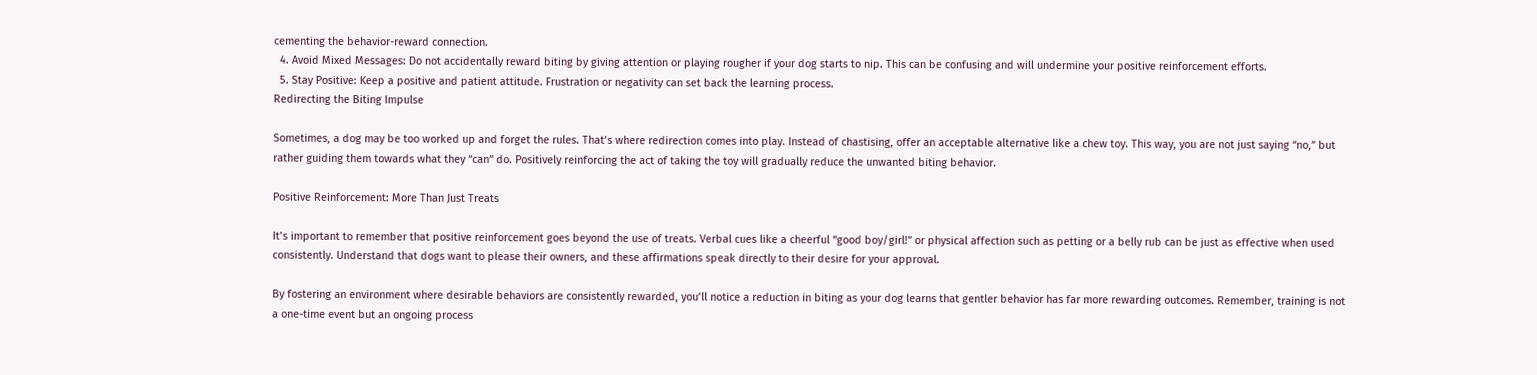cementing the behavior-reward connection.
  4. Avoid Mixed Messages: Do not accidentally reward biting by giving attention or playing rougher if your dog starts to nip. This can be confusing and will undermine your positive reinforcement efforts.
  5. Stay Positive: Keep a positive and patient attitude. Frustration or negativity can set back the learning process.
Redirecting the Biting Impulse

Sometimes, a dog may be too worked up and forget the rules. That’s where redirection comes into play. Instead of chastising, offer an acceptable alternative like a chew toy. This way, you are not just saying “no,” but rather guiding them towards what they “can” do. Positively reinforcing the act of taking the toy will gradually reduce the unwanted biting behavior.

Positive Reinforcement: More Than Just Treats

It’s important to remember that positive reinforcement goes beyond the use of treats. Verbal cues like a cheerful “good boy/girl!” or physical affection such as petting or a belly rub can be just as effective when used consistently. Understand that dogs want to please their owners, and these affirmations speak directly to their desire for your approval.

By fostering an environment where desirable behaviors are consistently rewarded, you’ll notice a reduction in biting as your dog learns that gentler behavior has far more rewarding outcomes. Remember, training is not a one-time event but an ongoing process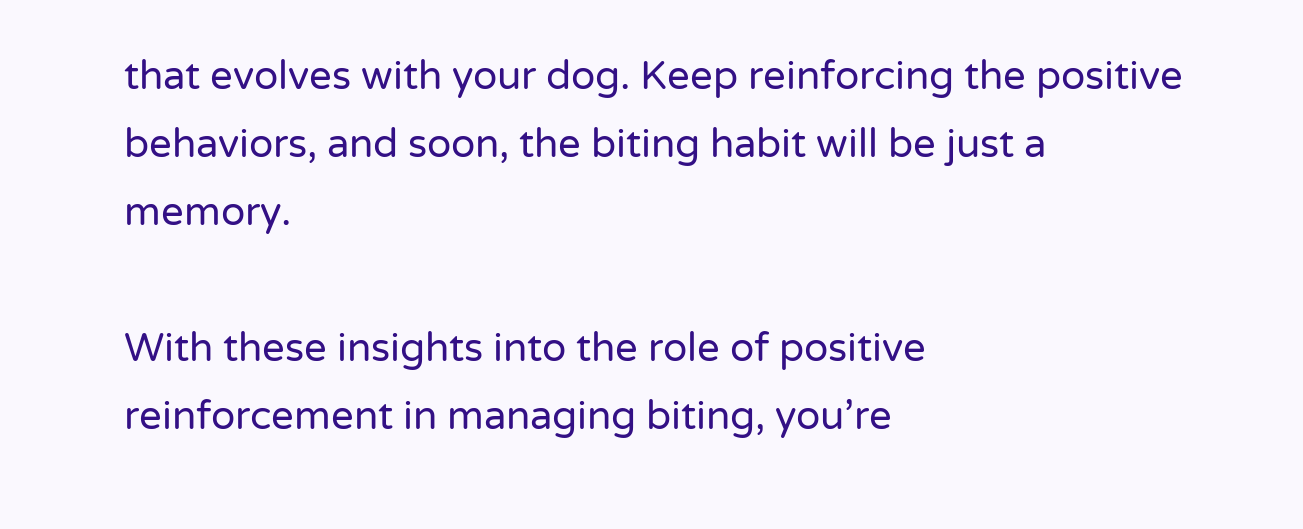that evolves with your dog. Keep reinforcing the positive behaviors, and soon, the biting habit will be just a memory.

With these insights into the role of positive reinforcement in managing biting, you’re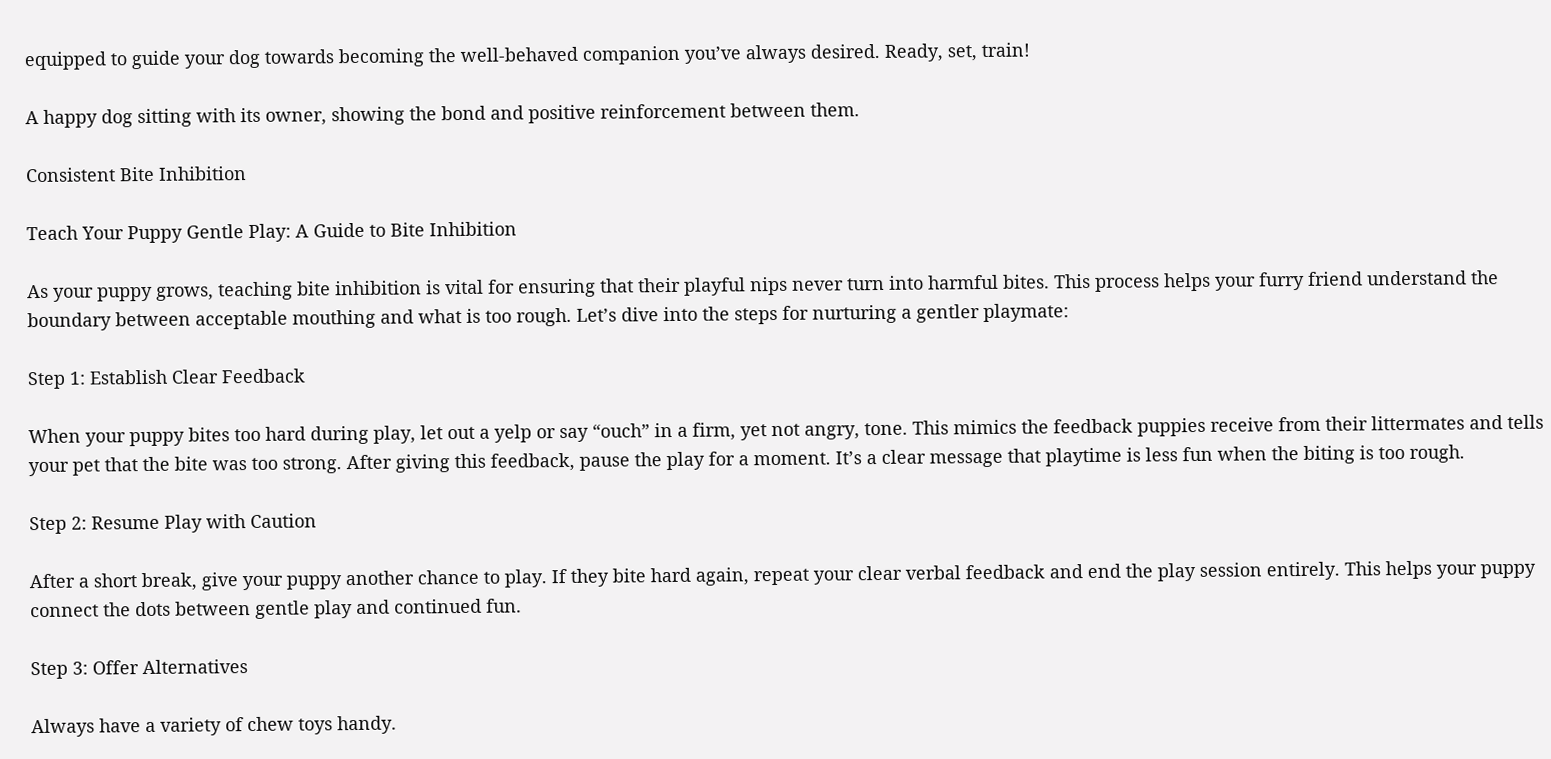equipped to guide your dog towards becoming the well-behaved companion you’ve always desired. Ready, set, train!

A happy dog sitting with its owner, showing the bond and positive reinforcement between them.

Consistent Bite Inhibition

Teach Your Puppy Gentle Play: A Guide to Bite Inhibition

As your puppy grows, teaching bite inhibition is vital for ensuring that their playful nips never turn into harmful bites. This process helps your furry friend understand the boundary between acceptable mouthing and what is too rough. Let’s dive into the steps for nurturing a gentler playmate:

Step 1: Establish Clear Feedback

When your puppy bites too hard during play, let out a yelp or say “ouch” in a firm, yet not angry, tone. This mimics the feedback puppies receive from their littermates and tells your pet that the bite was too strong. After giving this feedback, pause the play for a moment. It’s a clear message that playtime is less fun when the biting is too rough.

Step 2: Resume Play with Caution

After a short break, give your puppy another chance to play. If they bite hard again, repeat your clear verbal feedback and end the play session entirely. This helps your puppy connect the dots between gentle play and continued fun.

Step 3: Offer Alternatives

Always have a variety of chew toys handy.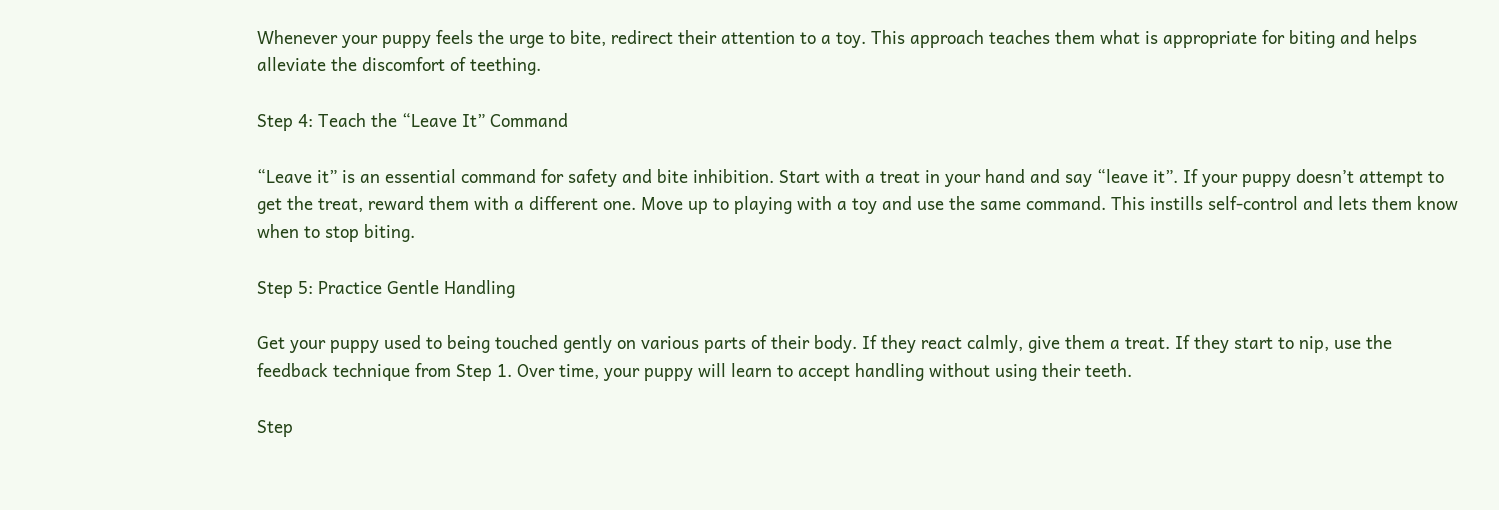Whenever your puppy feels the urge to bite, redirect their attention to a toy. This approach teaches them what is appropriate for biting and helps alleviate the discomfort of teething.

Step 4: Teach the “Leave It” Command

“Leave it” is an essential command for safety and bite inhibition. Start with a treat in your hand and say “leave it”. If your puppy doesn’t attempt to get the treat, reward them with a different one. Move up to playing with a toy and use the same command. This instills self-control and lets them know when to stop biting.

Step 5: Practice Gentle Handling

Get your puppy used to being touched gently on various parts of their body. If they react calmly, give them a treat. If they start to nip, use the feedback technique from Step 1. Over time, your puppy will learn to accept handling without using their teeth.

Step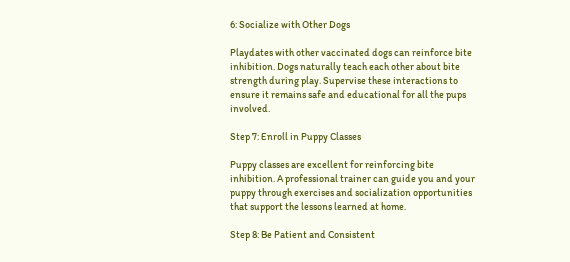6: Socialize with Other Dogs

Playdates with other vaccinated dogs can reinforce bite inhibition. Dogs naturally teach each other about bite strength during play. Supervise these interactions to ensure it remains safe and educational for all the pups involved.

Step 7: Enroll in Puppy Classes

Puppy classes are excellent for reinforcing bite inhibition. A professional trainer can guide you and your puppy through exercises and socialization opportunities that support the lessons learned at home.

Step 8: Be Patient and Consistent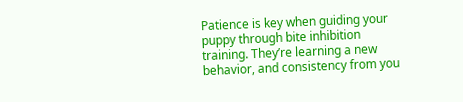Patience is key when guiding your puppy through bite inhibition training. They’re learning a new behavior, and consistency from you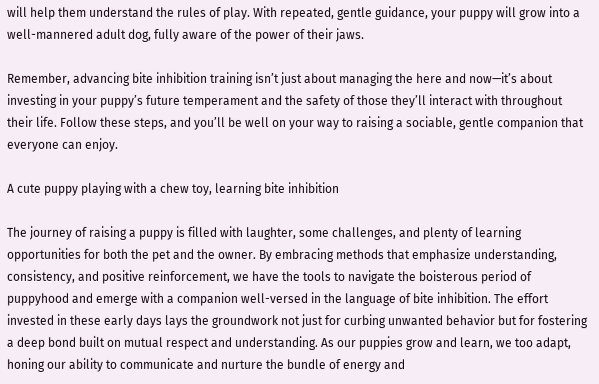will help them understand the rules of play. With repeated, gentle guidance, your puppy will grow into a well-mannered adult dog, fully aware of the power of their jaws.

Remember, advancing bite inhibition training isn’t just about managing the here and now—it’s about investing in your puppy’s future temperament and the safety of those they’ll interact with throughout their life. Follow these steps, and you’ll be well on your way to raising a sociable, gentle companion that everyone can enjoy.

A cute puppy playing with a chew toy, learning bite inhibition

The journey of raising a puppy is filled with laughter, some challenges, and plenty of learning opportunities for both the pet and the owner. By embracing methods that emphasize understanding, consistency, and positive reinforcement, we have the tools to navigate the boisterous period of puppyhood and emerge with a companion well-versed in the language of bite inhibition. The effort invested in these early days lays the groundwork not just for curbing unwanted behavior but for fostering a deep bond built on mutual respect and understanding. As our puppies grow and learn, we too adapt, honing our ability to communicate and nurture the bundle of energy and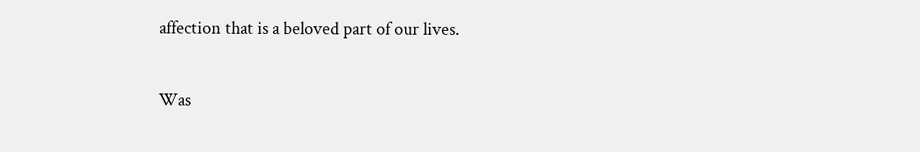affection that is a beloved part of our lives.

Was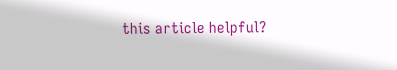this article helpful?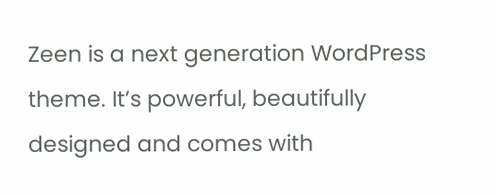Zeen is a next generation WordPress theme. It’s powerful, beautifully designed and comes with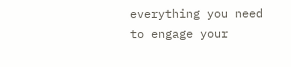everything you need to engage your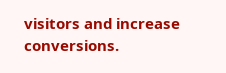visitors and increase conversions.